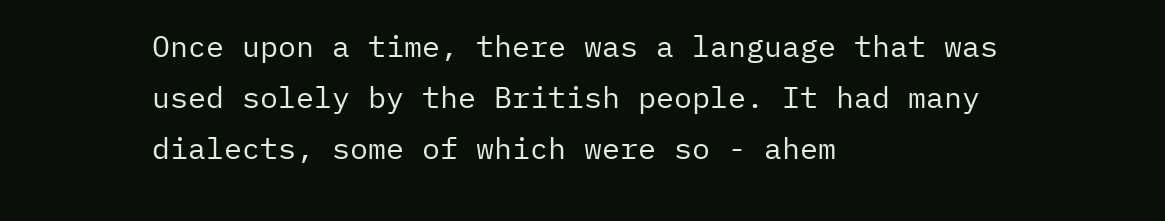Once upon a time, there was a language that was used solely by the British people. It had many dialects, some of which were so - ahem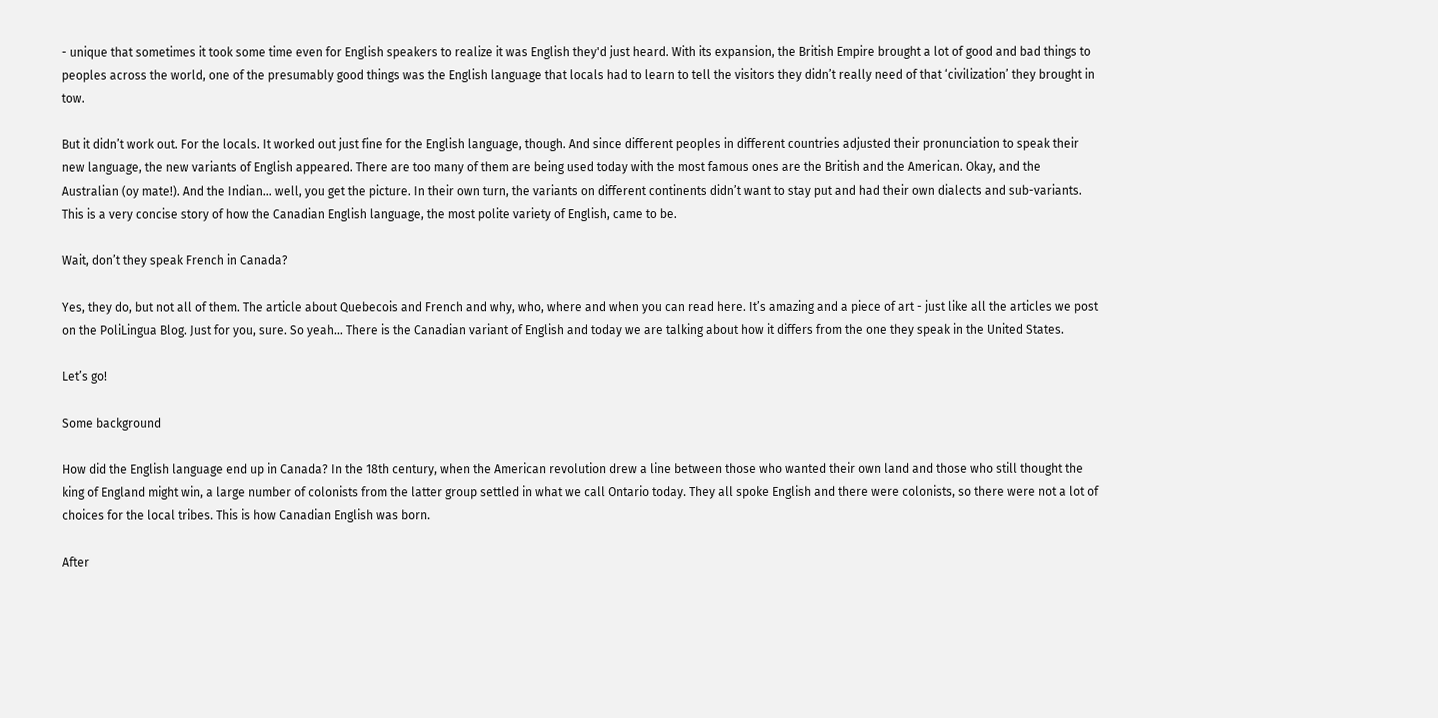- unique that sometimes it took some time even for English speakers to realize it was English they'd just heard. With its expansion, the British Empire brought a lot of good and bad things to peoples across the world, one of the presumably good things was the English language that locals had to learn to tell the visitors they didn’t really need of that ‘civilization’ they brought in tow.

But it didn’t work out. For the locals. It worked out just fine for the English language, though. And since different peoples in different countries adjusted their pronunciation to speak their new language, the new variants of English appeared. There are too many of them are being used today with the most famous ones are the British and the American. Okay, and the Australian (oy mate!). And the Indian… well, you get the picture. In their own turn, the variants on different continents didn’t want to stay put and had their own dialects and sub-variants. This is a very concise story of how the Canadian English language, the most polite variety of English, came to be.

Wait, don’t they speak French in Canada?

Yes, they do, but not all of them. The article about Quebecois and French and why, who, where and when you can read here. It’s amazing and a piece of art - just like all the articles we post on the PoliLingua Blog. Just for you, sure. So yeah… There is the Canadian variant of English and today we are talking about how it differs from the one they speak in the United States.

Let’s go!

Some background

How did the English language end up in Canada? In the 18th century, when the American revolution drew a line between those who wanted their own land and those who still thought the king of England might win, a large number of colonists from the latter group settled in what we call Ontario today. They all spoke English and there were colonists, so there were not a lot of choices for the local tribes. This is how Canadian English was born.

After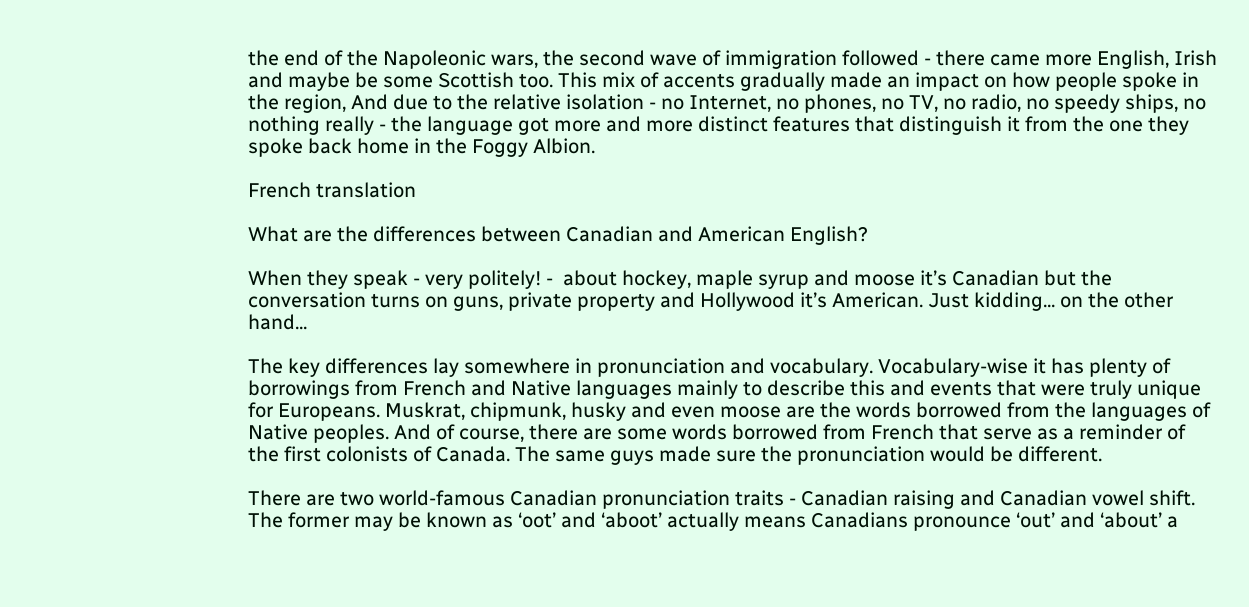the end of the Napoleonic wars, the second wave of immigration followed - there came more English, Irish and maybe be some Scottish too. This mix of accents gradually made an impact on how people spoke in the region, And due to the relative isolation - no Internet, no phones, no TV, no radio, no speedy ships, no nothing really - the language got more and more distinct features that distinguish it from the one they spoke back home in the Foggy Albion.

French translation

What are the differences between Canadian and American English?

When they speak - very politely! -  about hockey, maple syrup and moose it’s Canadian but the conversation turns on guns, private property and Hollywood it’s American. Just kidding... on the other hand...

The key differences lay somewhere in pronunciation and vocabulary. Vocabulary-wise it has plenty of borrowings from French and Native languages mainly to describe this and events that were truly unique for Europeans. Muskrat, chipmunk, husky and even moose are the words borrowed from the languages of Native peoples. And of course, there are some words borrowed from French that serve as a reminder of the first colonists of Canada. The same guys made sure the pronunciation would be different.

There are two world-famous Canadian pronunciation traits - Canadian raising and Canadian vowel shift. The former may be known as ‘oot’ and ‘aboot’ actually means Canadians pronounce ‘out’ and ‘about’ a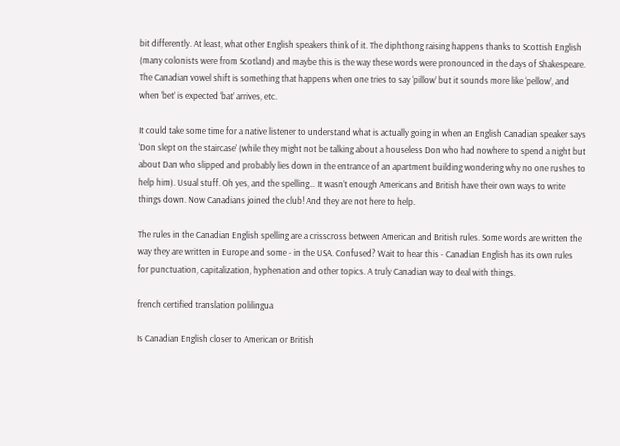bit differently. At least, what other English speakers think of it. The diphthong raising happens thanks to Scottish English (many colonists were from Scotland) and maybe this is the way these words were pronounced in the days of Shakespeare. The Canadian vowel shift is something that happens when one tries to say ‘pillow’ but it sounds more like ‘pellow’, and when ‘bet’ is expected ‘bat’ arrives, etc.

It could take some time for a native listener to understand what is actually going in when an English Canadian speaker says ‘Don slept on the staircase’ (while they might not be talking about a houseless Don who had nowhere to spend a night but about Dan who slipped and probably lies down in the entrance of an apartment building wondering why no one rushes to help him). Usual stuff. Oh yes, and the spelling… It wasn’t enough Americans and British have their own ways to write things down. Now Canadians joined the club! And they are not here to help.

The rules in the Canadian English spelling are a crisscross between American and British rules. Some words are written the way they are written in Europe and some - in the USA. Confused? Wait to hear this - Canadian English has its own rules for punctuation, capitalization, hyphenation and other topics. A truly Canadian way to deal with things.

french certified translation polilingua

Is Canadian English closer to American or British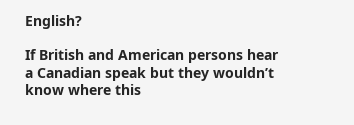English?

If British and American persons hear a Canadian speak but they wouldn’t know where this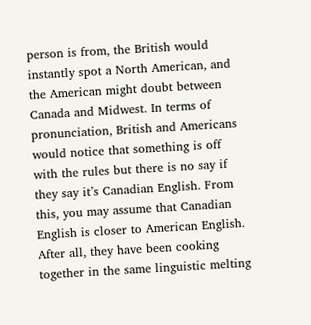person is from, the British would instantly spot a North American, and the American might doubt between Canada and Midwest. In terms of pronunciation, British and Americans would notice that something is off with the rules but there is no say if they say it’s Canadian English. From this, you may assume that Canadian English is closer to American English. After all, they have been cooking together in the same linguistic melting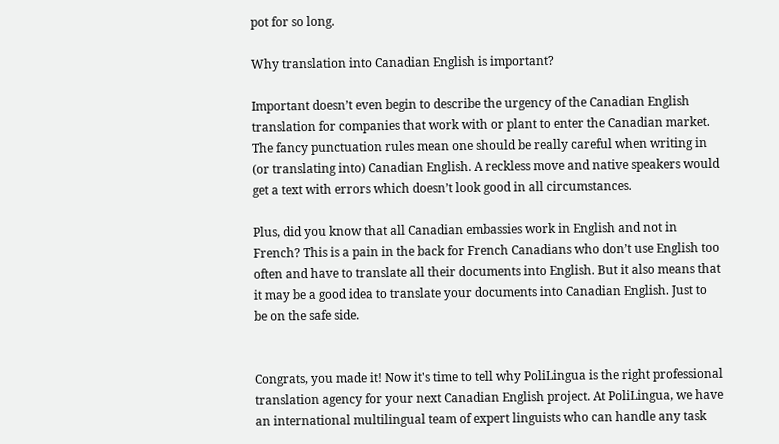pot for so long.

Why translation into Canadian English is important?

Important doesn’t even begin to describe the urgency of the Canadian English translation for companies that work with or plant to enter the Canadian market. The fancy punctuation rules mean one should be really careful when writing in (or translating into) Canadian English. A reckless move and native speakers would get a text with errors which doesn’t look good in all circumstances.

Plus, did you know that all Canadian embassies work in English and not in French? This is a pain in the back for French Canadians who don’t use English too often and have to translate all their documents into English. But it also means that it may be a good idea to translate your documents into Canadian English. Just to be on the safe side.


Congrats, you made it! Now it's time to tell why PoliLingua is the right professional translation agency for your next Canadian English project. At PoliLingua, we have an international multilingual team of expert linguists who can handle any task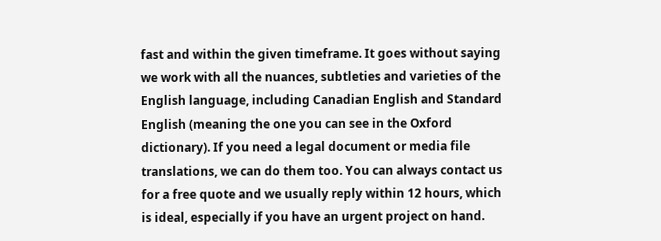fast and within the given timeframe. It goes without saying we work with all the nuances, subtleties and varieties of the English language, including Canadian English and Standard English (meaning the one you can see in the Oxford dictionary). If you need a legal document or media file translations, we can do them too. You can always contact us for a free quote and we usually reply within 12 hours, which is ideal, especially if you have an urgent project on hand.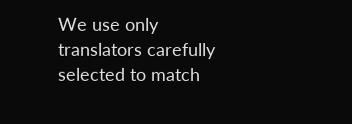We use only translators carefully selected to match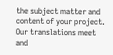the subject matter and content of your project. Our translations meet and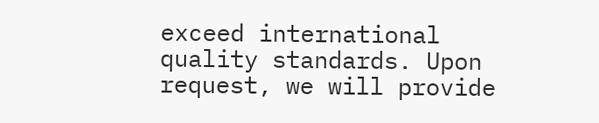exceed international quality standards. Upon request, we will provide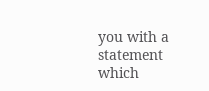you with a statement which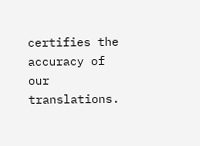certifies the accuracy of our translations.